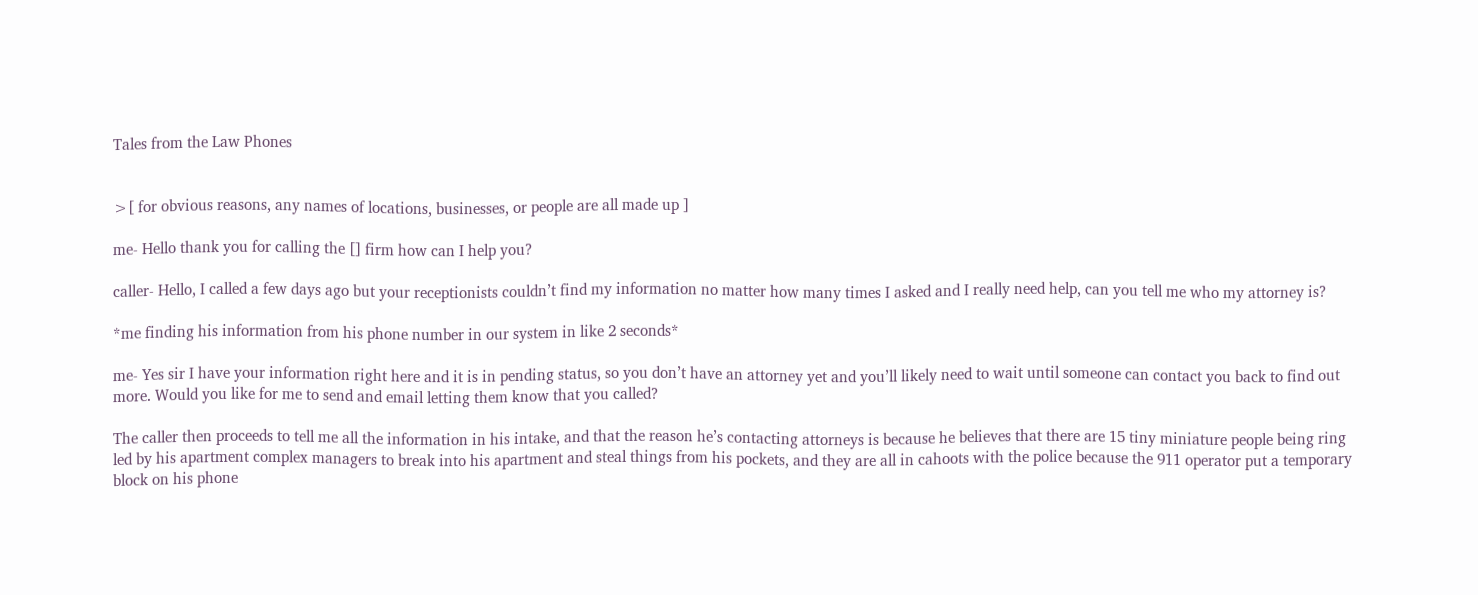Tales from the Law Phones


>[ for obvious reasons, any names of locations, businesses, or people are all made up ]

me- Hello thank you for calling the [] firm how can I help you?

caller- Hello, I called a few days ago but your receptionists couldn’t find my information no matter how many times I asked and I really need help, can you tell me who my attorney is?

*me finding his information from his phone number in our system in like 2 seconds*

me- Yes sir I have your information right here and it is in pending status, so you don’t have an attorney yet and you’ll likely need to wait until someone can contact you back to find out more. Would you like for me to send and email letting them know that you called?

The caller then proceeds to tell me all the information in his intake, and that the reason he’s contacting attorneys is because he believes that there are 15 tiny miniature people being ring led by his apartment complex managers to break into his apartment and steal things from his pockets, and they are all in cahoots with the police because the 911 operator put a temporary block on his phone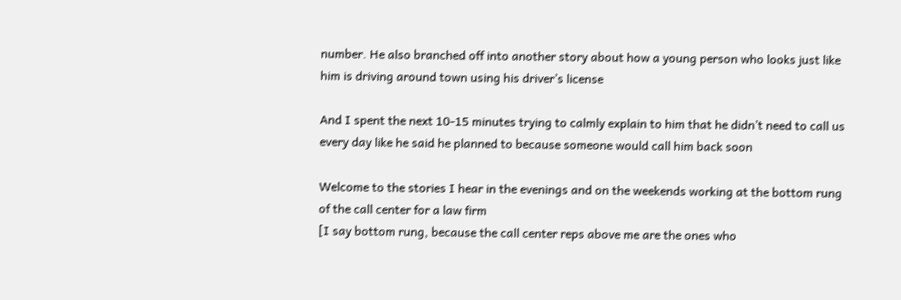number. He also branched off into another story about how a young person who looks just like him is driving around town using his driver’s license

And I spent the next 10-15 minutes trying to calmly explain to him that he didn’t need to call us every day like he said he planned to because someone would call him back soon

Welcome to the stories I hear in the evenings and on the weekends working at the bottom rung of the call center for a law firm
[I say bottom rung, because the call center reps above me are the ones who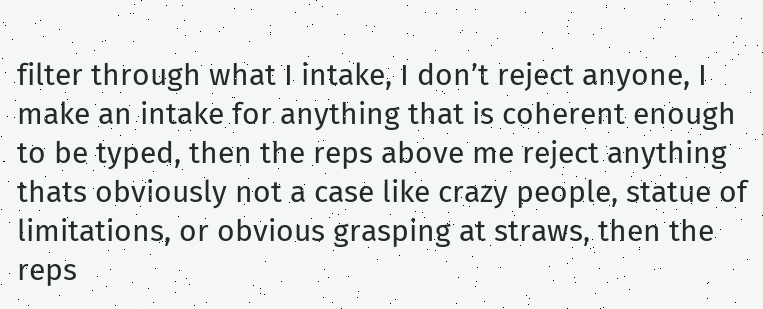filter through what I intake, I don’t reject anyone, I make an intake for anything that is coherent enough to be typed, then the reps above me reject anything thats obviously not a case like crazy people, statue of limitations, or obvious grasping at straws, then the reps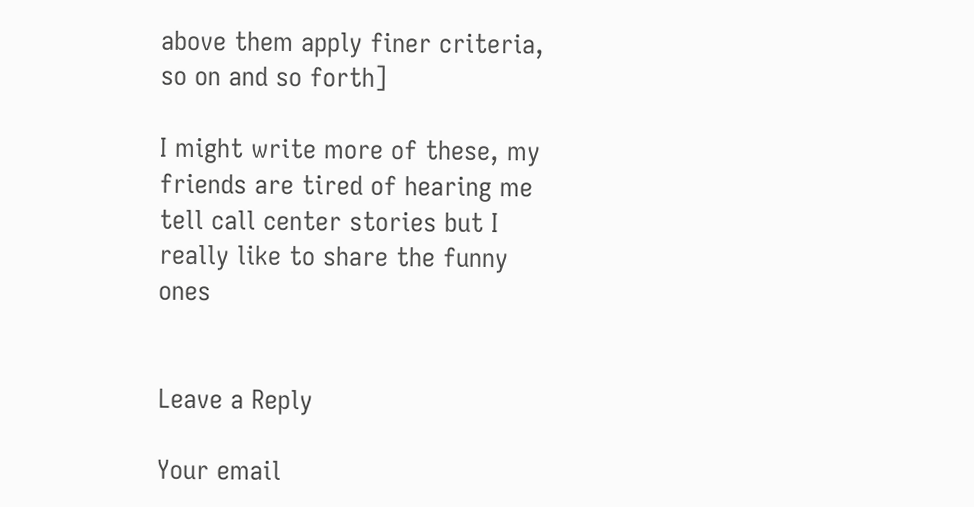above them apply finer criteria, so on and so forth]

I might write more of these, my friends are tired of hearing me tell call center stories but I really like to share the funny ones


Leave a Reply

Your email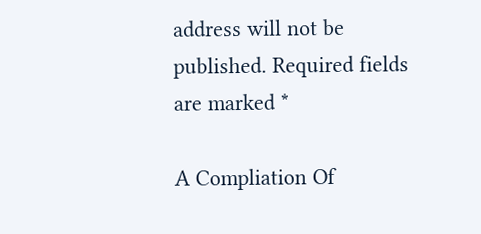address will not be published. Required fields are marked *

A Compliation Of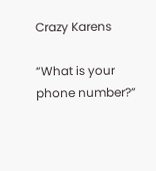Crazy Karens

“What is your phone number?”